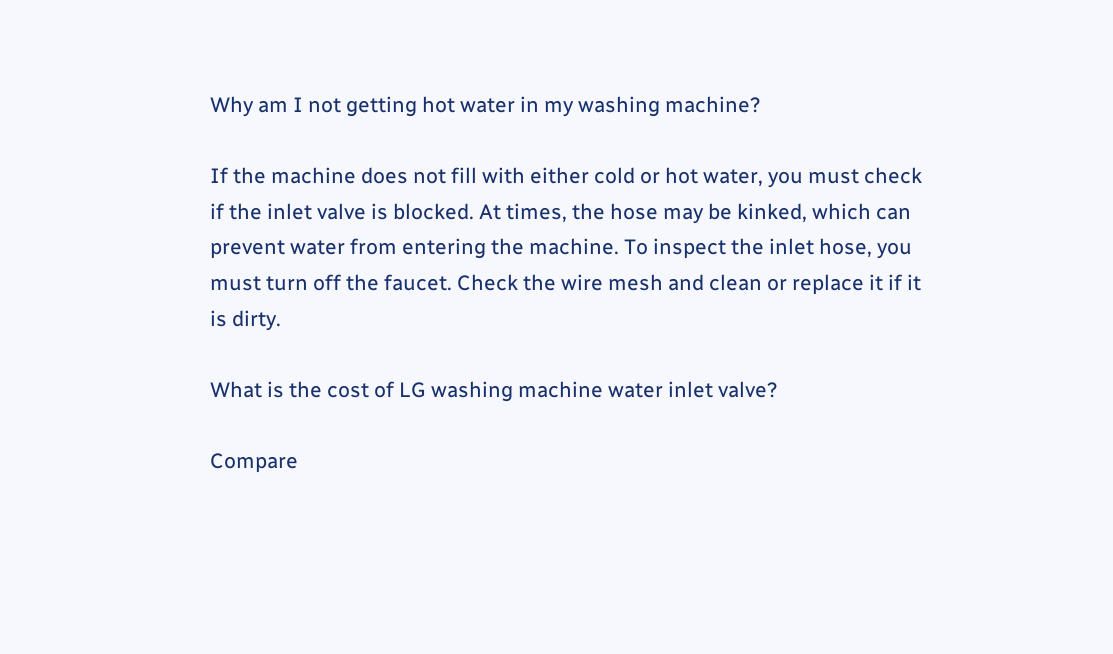Why am I not getting hot water in my washing machine?

If the machine does not fill with either cold or hot water, you must check if the inlet valve is blocked. At times, the hose may be kinked, which can prevent water from entering the machine. To inspect the inlet hose, you must turn off the faucet. Check the wire mesh and clean or replace it if it is dirty.

What is the cost of LG washing machine water inlet valve?

Compare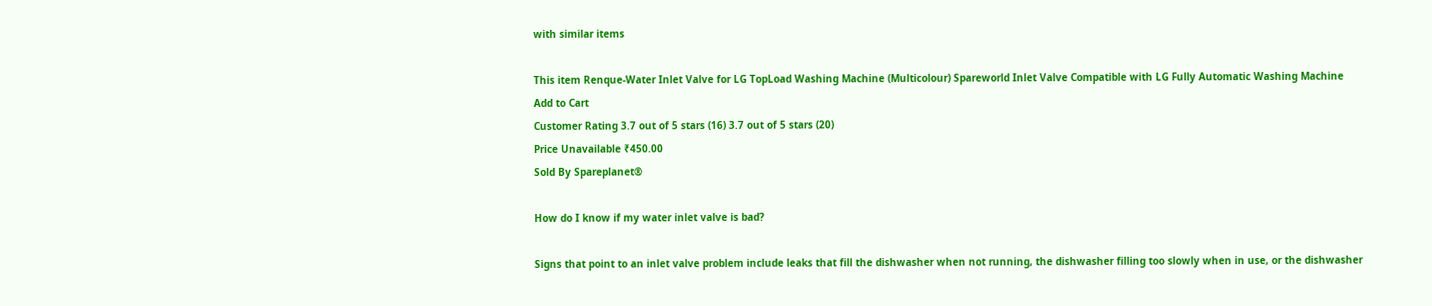with similar items

This item Renque-Water Inlet Valve for LG TopLoad Washing Machine (Multicolour) Spareworld Inlet Valve Compatible with LG Fully Automatic Washing Machine
Add to Cart
Customer Rating 3.7 out of 5 stars (16) 3.7 out of 5 stars (20)
Price Unavailable ₹450.00
Sold By Spareplanet®

How do I know if my water inlet valve is bad?

Signs that point to an inlet valve problem include leaks that fill the dishwasher when not running, the dishwasher filling too slowly when in use, or the dishwasher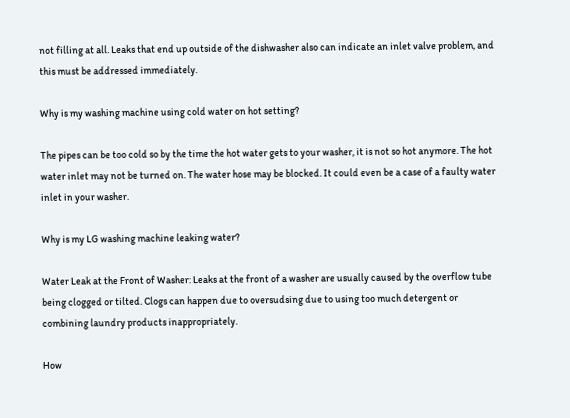not filling at all. Leaks that end up outside of the dishwasher also can indicate an inlet valve problem, and this must be addressed immediately.

Why is my washing machine using cold water on hot setting?

The pipes can be too cold so by the time the hot water gets to your washer, it is not so hot anymore. The hot water inlet may not be turned on. The water hose may be blocked. It could even be a case of a faulty water inlet in your washer.

Why is my LG washing machine leaking water?

Water Leak at the Front of Washer: Leaks at the front of a washer are usually caused by the overflow tube being clogged or tilted. Clogs can happen due to oversudsing due to using too much detergent or combining laundry products inappropriately.

How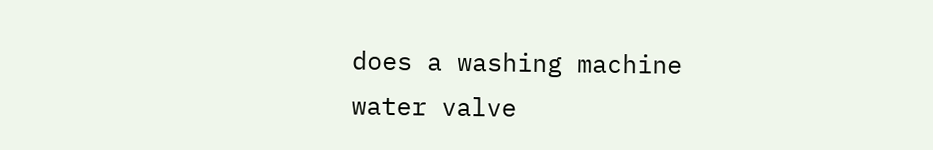does a washing machine water valve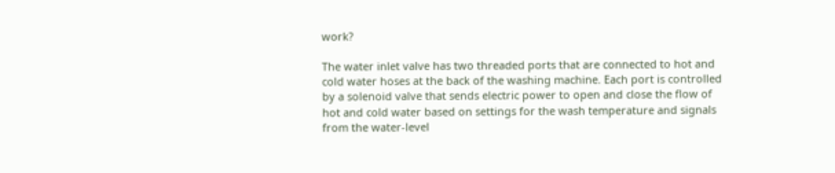work?

The water inlet valve has two threaded ports that are connected to hot and cold water hoses at the back of the washing machine. Each port is controlled by a solenoid valve that sends electric power to open and close the flow of hot and cold water based on settings for the wash temperature and signals from the water-level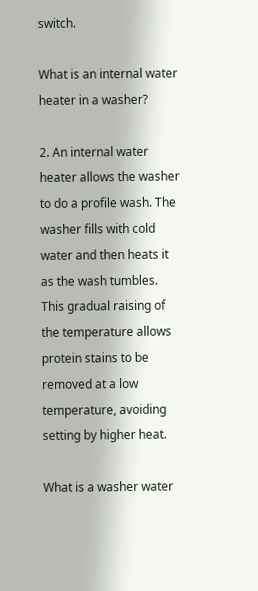switch.

What is an internal water heater in a washer?

2. An internal water heater allows the washer to do a profile wash. The washer fills with cold water and then heats it as the wash tumbles. This gradual raising of the temperature allows protein stains to be removed at a low temperature, avoiding setting by higher heat.

What is a washer water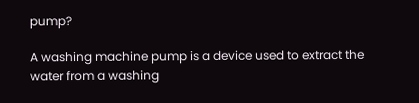pump?

A washing machine pump is a device used to extract the water from a washing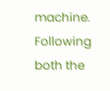machine. Following both the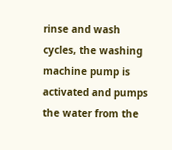rinse and wash cycles, the washing machine pump is activated and pumps the water from the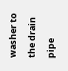washer to the drain pipe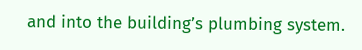and into the building’s plumbing system.